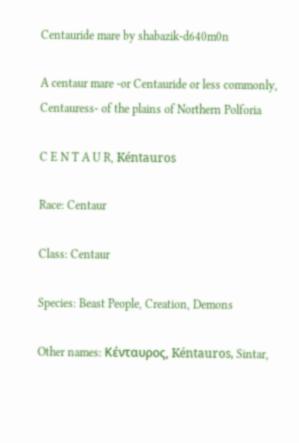Centauride mare by shabazik-d640m0n

A centaur mare -or Centauride or less commonly, Centauress- of the plains of Northern Polforia

C E N T A U R, Kéntauros

Race: Centaur

Class: Centaur

Species: Beast People, Creation, Demons

Other names: Κένταυρος, Kéntauros, Sintar,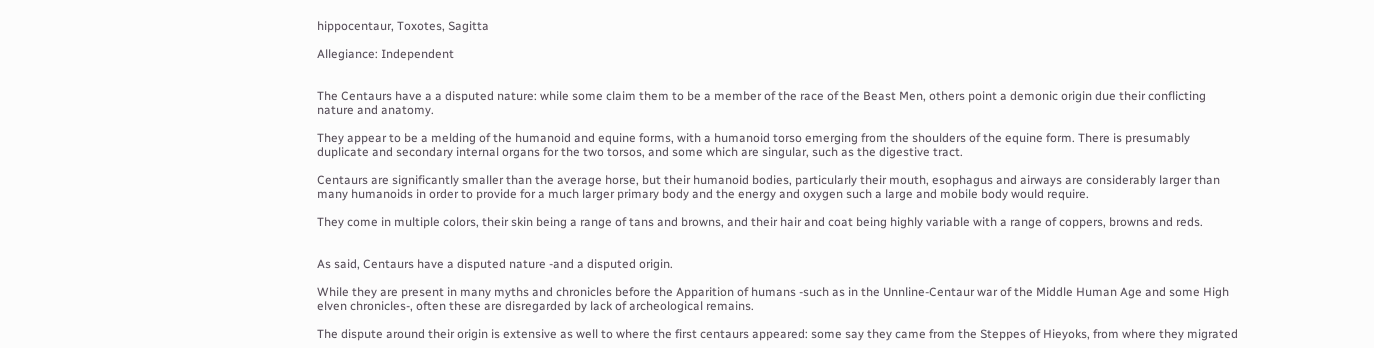hippocentaur, Toxotes, Sagitta

Allegiance: Independent


The Centaurs have a a disputed nature: while some claim them to be a member of the race of the Beast Men, others point a demonic origin due their conflicting nature and anatomy.

They appear to be a melding of the humanoid and equine forms, with a humanoid torso emerging from the shoulders of the equine form. There is presumably duplicate and secondary internal organs for the two torsos, and some which are singular, such as the digestive tract.

Centaurs are significantly smaller than the average horse, but their humanoid bodies, particularly their mouth, esophagus and airways are considerably larger than many humanoids in order to provide for a much larger primary body and the energy and oxygen such a large and mobile body would require.

They come in multiple colors, their skin being a range of tans and browns, and their hair and coat being highly variable with a range of coppers, browns and reds.


As said, Centaurs have a disputed nature -and a disputed origin.

While they are present in many myths and chronicles before the Apparition of humans -such as in the Unnline-Centaur war of the Middle Human Age and some High elven chronicles-, often these are disregarded by lack of archeological remains.

The dispute around their origin is extensive as well to where the first centaurs appeared: some say they came from the Steppes of Hieyoks, from where they migrated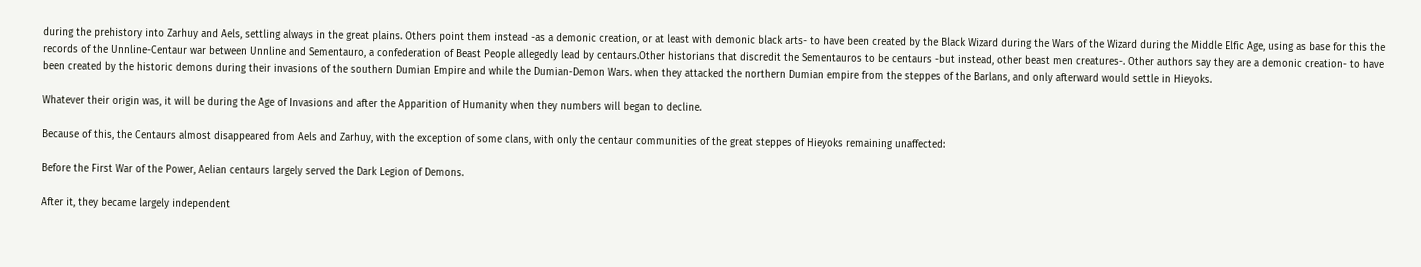during the prehistory into Zarhuy and Aels, settling always in the great plains. Others point them instead -as a demonic creation, or at least with demonic black arts- to have been created by the Black Wizard during the Wars of the Wizard during the Middle Elfic Age, using as base for this the records of the Unnline-Centaur war between Unnline and Sementauro, a confederation of Beast People allegedly lead by centaurs.Other historians that discredit the Sementauros to be centaurs -but instead, other beast men creatures-. Other authors say they are a demonic creation- to have been created by the historic demons during their invasions of the southern Dumian Empire and while the Dumian-Demon Wars. when they attacked the northern Dumian empire from the steppes of the Barlans, and only afterward would settle in Hieyoks.

Whatever their origin was, it will be during the Age of Invasions and after the Apparition of Humanity when they numbers will began to decline.

Because of this, the Centaurs almost disappeared from Aels and Zarhuy, with the exception of some clans, with only the centaur communities of the great steppes of Hieyoks remaining unaffected:

Before the First War of the Power, Aelian centaurs largely served the Dark Legion of Demons.

After it, they became largely independent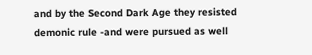and by the Second Dark Age they resisted demonic rule -and were pursued as well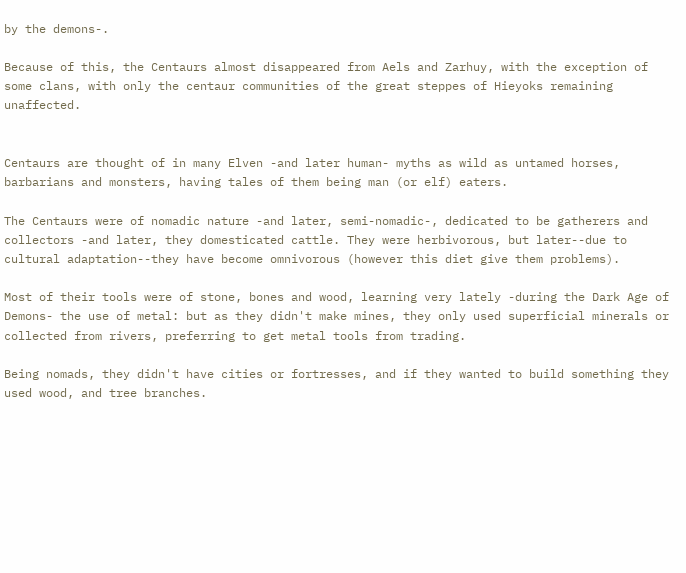by the demons-.

Because of this, the Centaurs almost disappeared from Aels and Zarhuy, with the exception of some clans, with only the centaur communities of the great steppes of Hieyoks remaining unaffected.


Centaurs are thought of in many Elven -and later human- myths as wild as untamed horses, barbarians and monsters, having tales of them being man (or elf) eaters.

The Centaurs were of nomadic nature -and later, semi-nomadic-, dedicated to be gatherers and collectors -and later, they domesticated cattle. They were herbivorous, but later--due to cultural adaptation--they have become omnivorous (however this diet give them problems).

Most of their tools were of stone, bones and wood, learning very lately -during the Dark Age of Demons- the use of metal: but as they didn't make mines, they only used superficial minerals or collected from rivers, preferring to get metal tools from trading.

Being nomads, they didn't have cities or fortresses, and if they wanted to build something they used wood, and tree branches.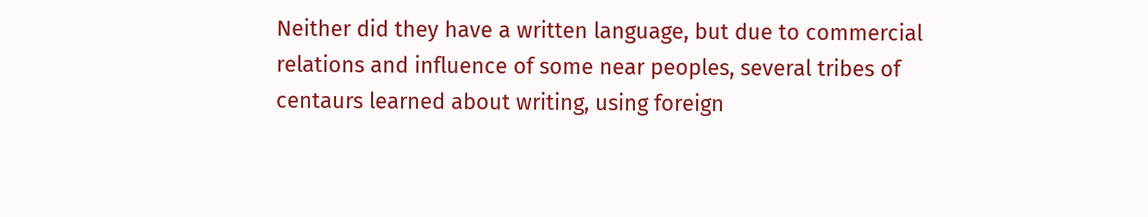Neither did they have a written language, but due to commercial relations and influence of some near peoples, several tribes of centaurs learned about writing, using foreign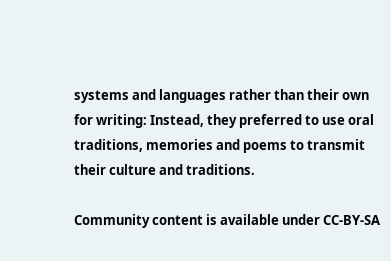systems and languages rather than their own for writing: Instead, they preferred to use oral traditions, memories and poems to transmit their culture and traditions.

Community content is available under CC-BY-SA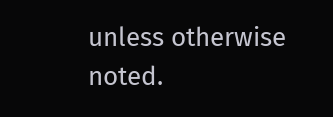unless otherwise noted.